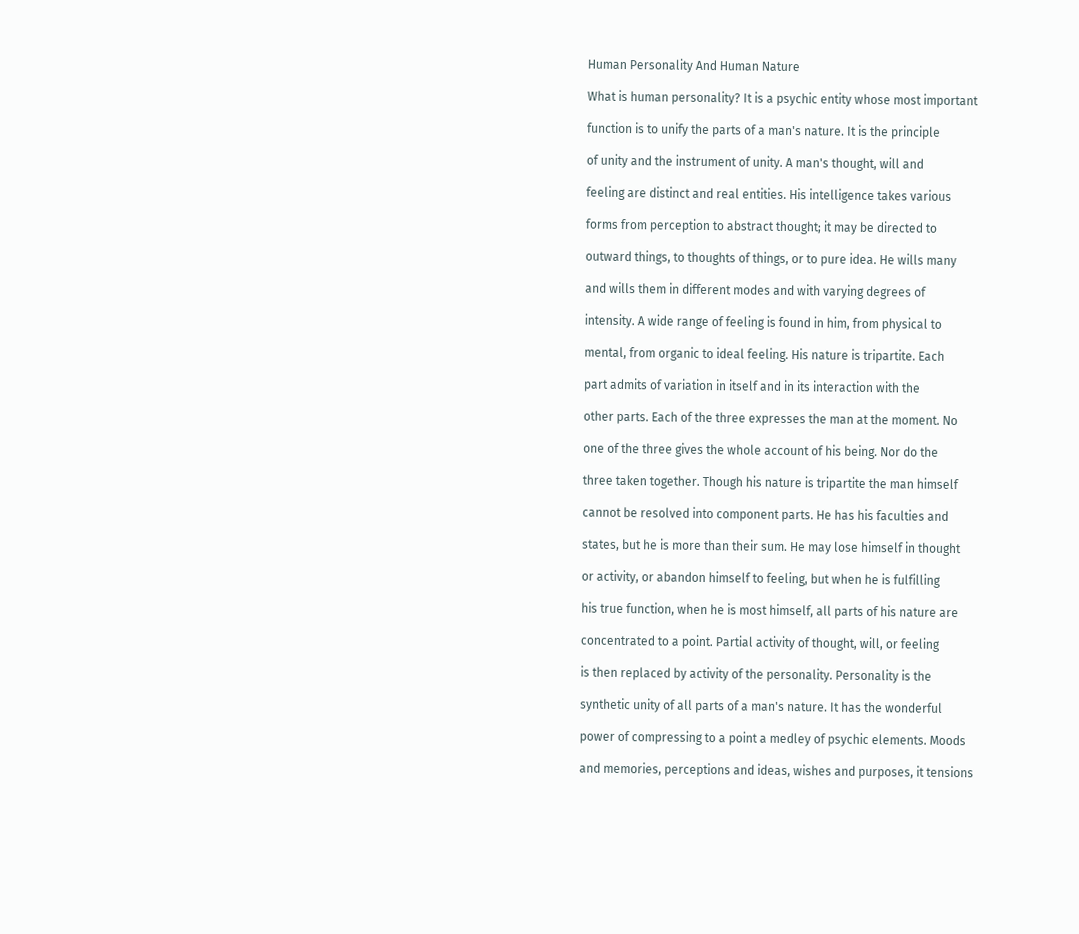Human Personality And Human Nature

What is human personality? It is a psychic entity whose most important

function is to unify the parts of a man's nature. It is the principle

of unity and the instrument of unity. A man's thought, will and

feeling are distinct and real entities. His intelligence takes various

forms from perception to abstract thought; it may be directed to

outward things, to thoughts of things, or to pure idea. He wills many

and wills them in different modes and with varying degrees of

intensity. A wide range of feeling is found in him, from physical to

mental, from organic to ideal feeling. His nature is tripartite. Each

part admits of variation in itself and in its interaction with the

other parts. Each of the three expresses the man at the moment. No

one of the three gives the whole account of his being. Nor do the

three taken together. Though his nature is tripartite the man himself

cannot be resolved into component parts. He has his faculties and

states, but he is more than their sum. He may lose himself in thought

or activity, or abandon himself to feeling, but when he is fulfilling

his true function, when he is most himself, all parts of his nature are

concentrated to a point. Partial activity of thought, will, or feeling

is then replaced by activity of the personality. Personality is the

synthetic unity of all parts of a man's nature. It has the wonderful

power of compressing to a point a medley of psychic elements. Moods

and memories, perceptions and ideas, wishes and purposes, it tensions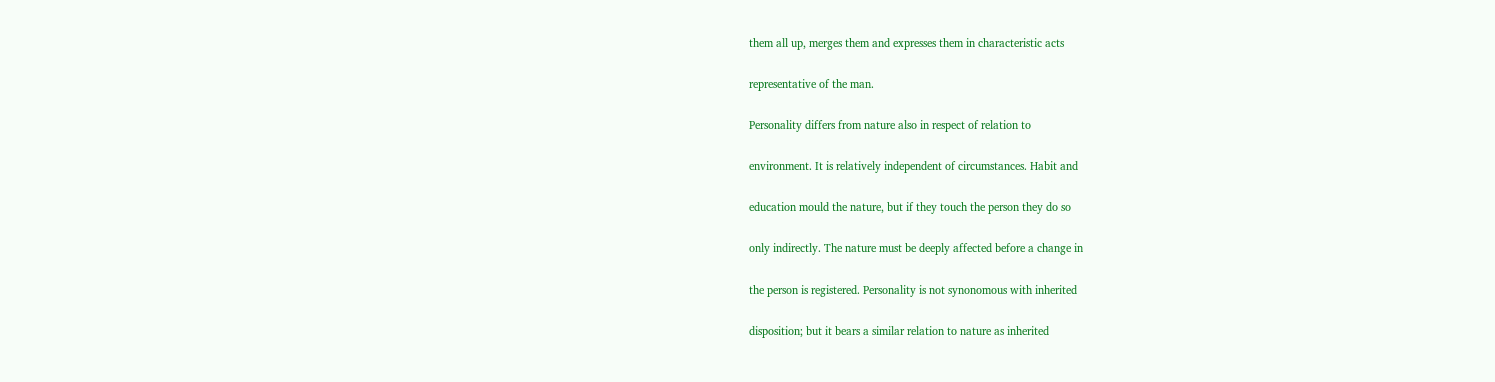them all up, merges them and expresses them in characteristic acts

representative of the man.

Personality differs from nature also in respect of relation to

environment. It is relatively independent of circumstances. Habit and

education mould the nature, but if they touch the person they do so

only indirectly. The nature must be deeply affected before a change in

the person is registered. Personality is not synonomous with inherited

disposition; but it bears a similar relation to nature as inherited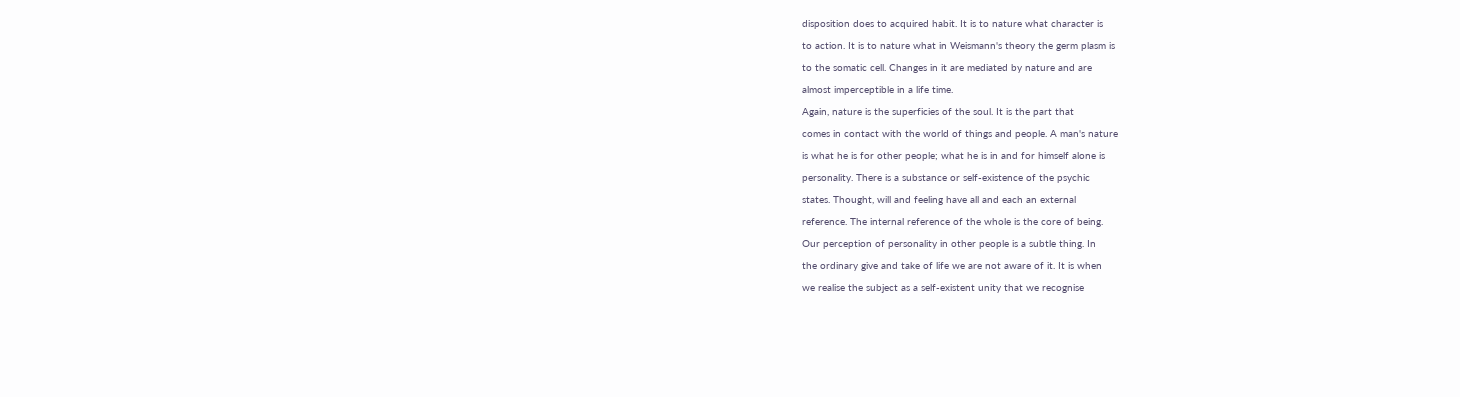disposition does to acquired habit. It is to nature what character is

to action. It is to nature what in Weismann's theory the germ plasm is

to the somatic cell. Changes in it are mediated by nature and are

almost imperceptible in a life time.

Again, nature is the superficies of the soul. It is the part that

comes in contact with the world of things and people. A man's nature

is what he is for other people; what he is in and for himself alone is

personality. There is a substance or self-existence of the psychic

states. Thought, will and feeling have all and each an external

reference. The internal reference of the whole is the core of being.

Our perception of personality in other people is a subtle thing. In

the ordinary give and take of life we are not aware of it. It is when

we realise the subject as a self-existent unity that we recognise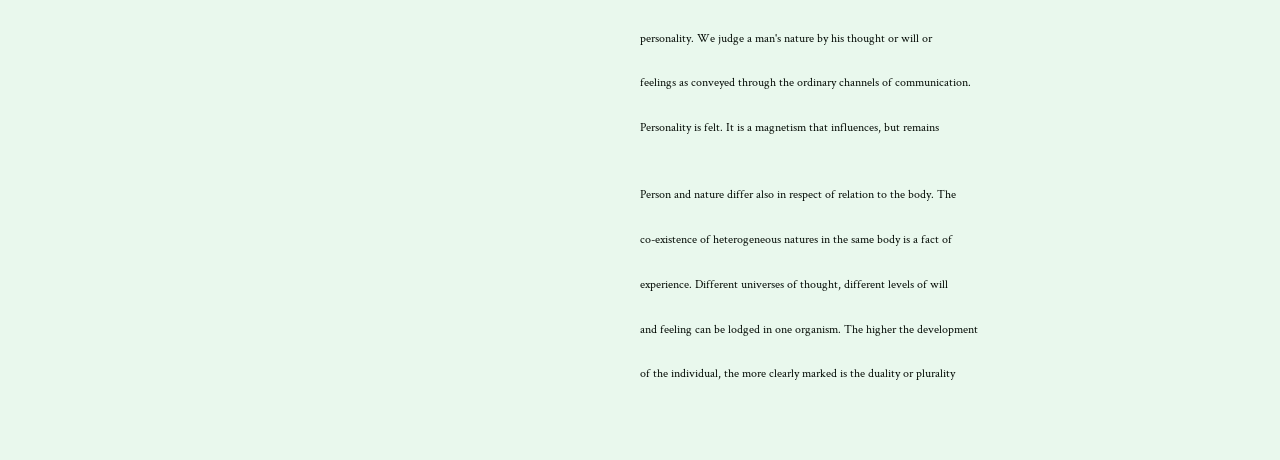personality. We judge a man's nature by his thought or will or

feelings as conveyed through the ordinary channels of communication.

Personality is felt. It is a magnetism that influences, but remains


Person and nature differ also in respect of relation to the body. The

co-existence of heterogeneous natures in the same body is a fact of

experience. Different universes of thought, different levels of will

and feeling can be lodged in one organism. The higher the development

of the individual, the more clearly marked is the duality or plurality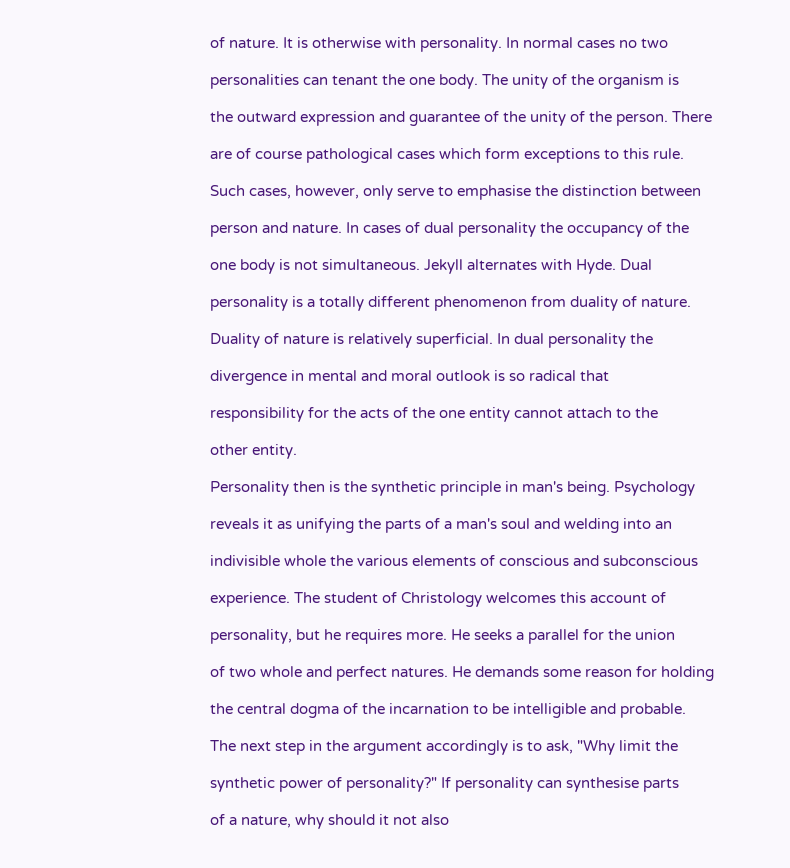of nature. It is otherwise with personality. In normal cases no two

personalities can tenant the one body. The unity of the organism is

the outward expression and guarantee of the unity of the person. There

are of course pathological cases which form exceptions to this rule.

Such cases, however, only serve to emphasise the distinction between

person and nature. In cases of dual personality the occupancy of the

one body is not simultaneous. Jekyll alternates with Hyde. Dual

personality is a totally different phenomenon from duality of nature.

Duality of nature is relatively superficial. In dual personality the

divergence in mental and moral outlook is so radical that

responsibility for the acts of the one entity cannot attach to the

other entity.

Personality then is the synthetic principle in man's being. Psychology

reveals it as unifying the parts of a man's soul and welding into an

indivisible whole the various elements of conscious and subconscious

experience. The student of Christology welcomes this account of

personality, but he requires more. He seeks a parallel for the union

of two whole and perfect natures. He demands some reason for holding

the central dogma of the incarnation to be intelligible and probable.

The next step in the argument accordingly is to ask, "Why limit the

synthetic power of personality?" If personality can synthesise parts

of a nature, why should it not also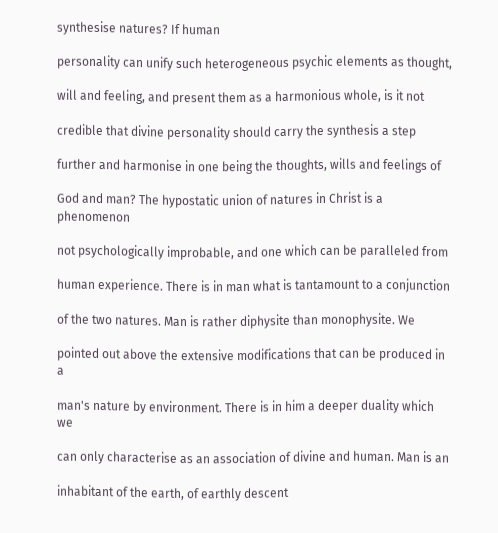synthesise natures? If human

personality can unify such heterogeneous psychic elements as thought,

will and feeling, and present them as a harmonious whole, is it not

credible that divine personality should carry the synthesis a step

further and harmonise in one being the thoughts, wills and feelings of

God and man? The hypostatic union of natures in Christ is a phenomenon

not psychologically improbable, and one which can be paralleled from

human experience. There is in man what is tantamount to a conjunction

of the two natures. Man is rather diphysite than monophysite. We

pointed out above the extensive modifications that can be produced in a

man's nature by environment. There is in him a deeper duality which we

can only characterise as an association of divine and human. Man is an

inhabitant of the earth, of earthly descent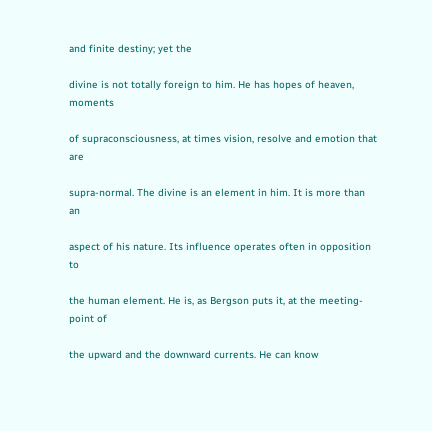and finite destiny; yet the

divine is not totally foreign to him. He has hopes of heaven, moments

of supraconsciousness, at times vision, resolve and emotion that are

supra-normal. The divine is an element in him. It is more than an

aspect of his nature. Its influence operates often in opposition to

the human element. He is, as Bergson puts it, at the meeting-point of

the upward and the downward currents. He can know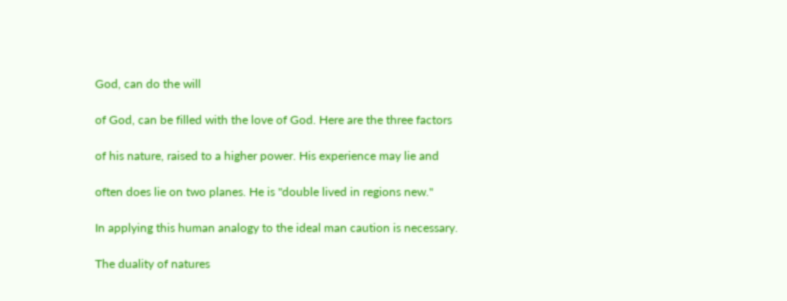God, can do the will

of God, can be filled with the love of God. Here are the three factors

of his nature, raised to a higher power. His experience may lie and

often does lie on two planes. He is "double lived in regions new."

In applying this human analogy to the ideal man caution is necessary.

The duality of natures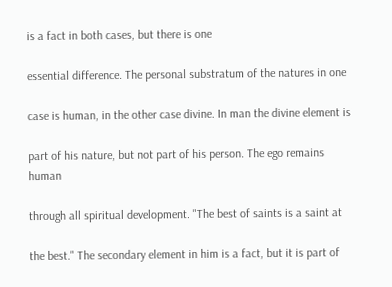is a fact in both cases, but there is one

essential difference. The personal substratum of the natures in one

case is human, in the other case divine. In man the divine element is

part of his nature, but not part of his person. The ego remains human

through all spiritual development. "The best of saints is a saint at

the best." The secondary element in him is a fact, but it is part of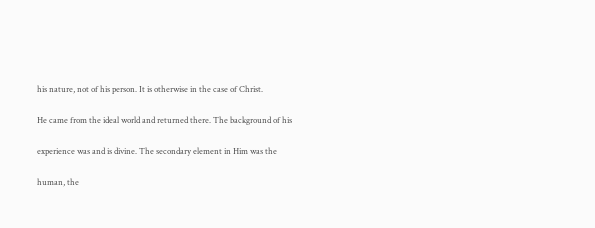his nature, not of his person. It is otherwise in the case of Christ.

He came from the ideal world and returned there. The background of his

experience was and is divine. The secondary element in Him was the

human, the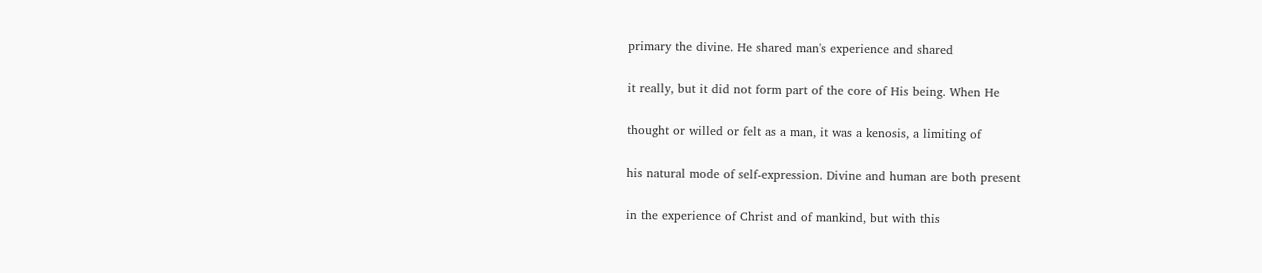primary the divine. He shared man's experience and shared

it really, but it did not form part of the core of His being. When He

thought or willed or felt as a man, it was a kenosis, a limiting of

his natural mode of self-expression. Divine and human are both present

in the experience of Christ and of mankind, but with this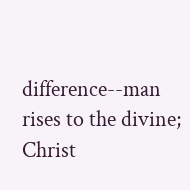difference--man rises to the divine; Christ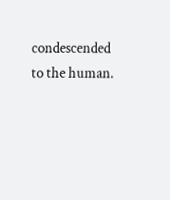condescended to the human.